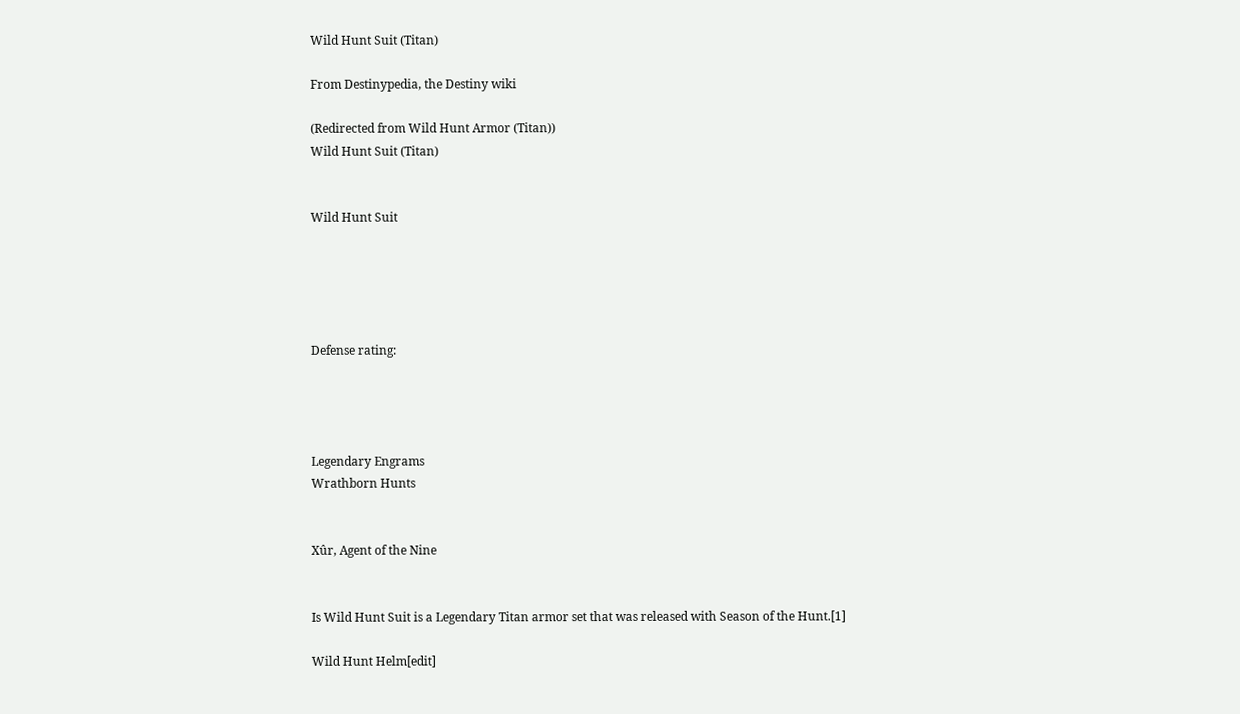Wild Hunt Suit (Titan)

From Destinypedia, the Destiny wiki

(Redirected from Wild Hunt Armor (Titan))
Wild Hunt Suit (Titan)


Wild Hunt Suit





Defense rating:




Legendary Engrams
Wrathborn Hunts


Xûr, Agent of the Nine


Is Wild Hunt Suit is a Legendary Titan armor set that was released with Season of the Hunt.[1]

Wild Hunt Helm[edit]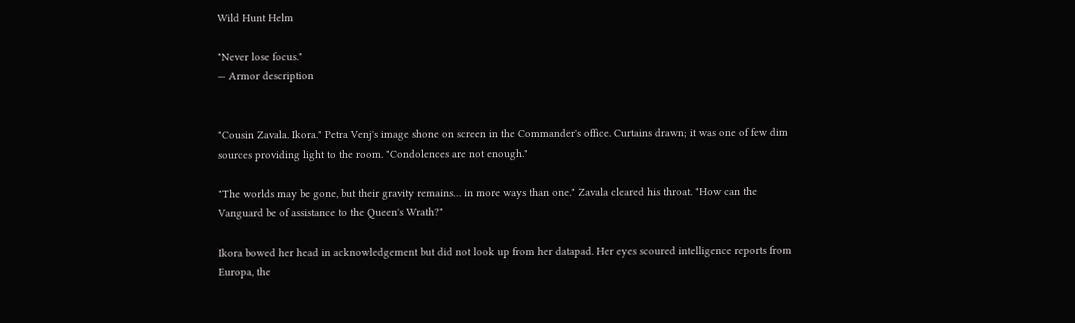Wild Hunt Helm

"Never lose focus."
— Armor description


"Cousin Zavala. Ikora." Petra Venj's image shone on screen in the Commander's office. Curtains drawn; it was one of few dim sources providing light to the room. "Condolences are not enough."

"The worlds may be gone, but their gravity remains… in more ways than one." Zavala cleared his throat. "How can the Vanguard be of assistance to the Queen's Wrath?"

Ikora bowed her head in acknowledgement but did not look up from her datapad. Her eyes scoured intelligence reports from Europa, the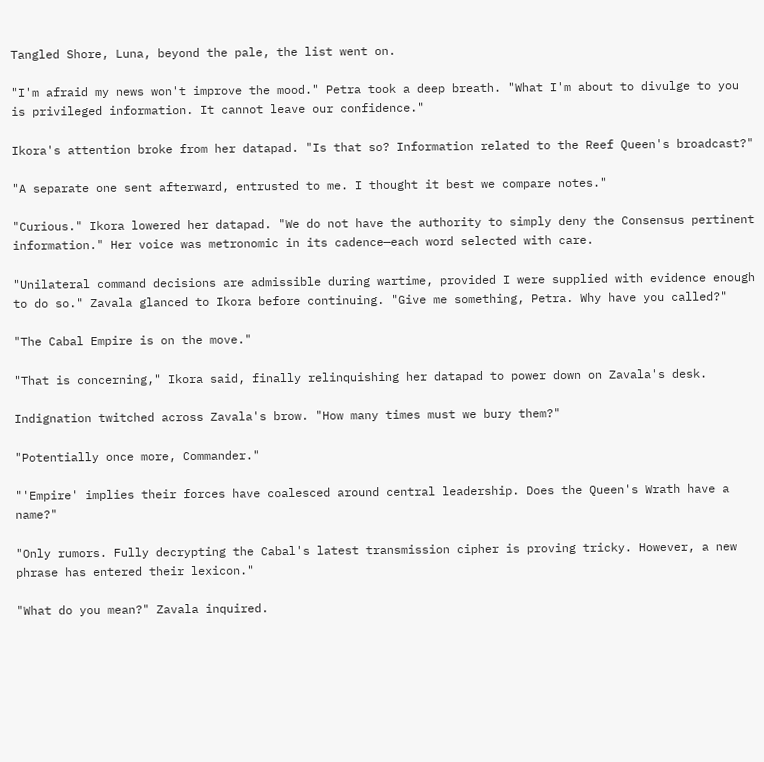Tangled Shore, Luna, beyond the pale, the list went on.

"I'm afraid my news won't improve the mood." Petra took a deep breath. "What I'm about to divulge to you is privileged information. It cannot leave our confidence."

Ikora's attention broke from her datapad. "Is that so? Information related to the Reef Queen's broadcast?"

"A separate one sent afterward, entrusted to me. I thought it best we compare notes."

"Curious." Ikora lowered her datapad. "We do not have the authority to simply deny the Consensus pertinent information." Her voice was metronomic in its cadence—each word selected with care.

"Unilateral command decisions are admissible during wartime, provided I were supplied with evidence enough to do so." Zavala glanced to Ikora before continuing. "Give me something, Petra. Why have you called?"

"The Cabal Empire is on the move."

"That is concerning," Ikora said, finally relinquishing her datapad to power down on Zavala's desk.

Indignation twitched across Zavala's brow. "How many times must we bury them?"

"Potentially once more, Commander."

"'Empire' implies their forces have coalesced around central leadership. Does the Queen's Wrath have a name?"

"Only rumors. Fully decrypting the Cabal's latest transmission cipher is proving tricky. However, a new phrase has entered their lexicon."

"What do you mean?" Zavala inquired.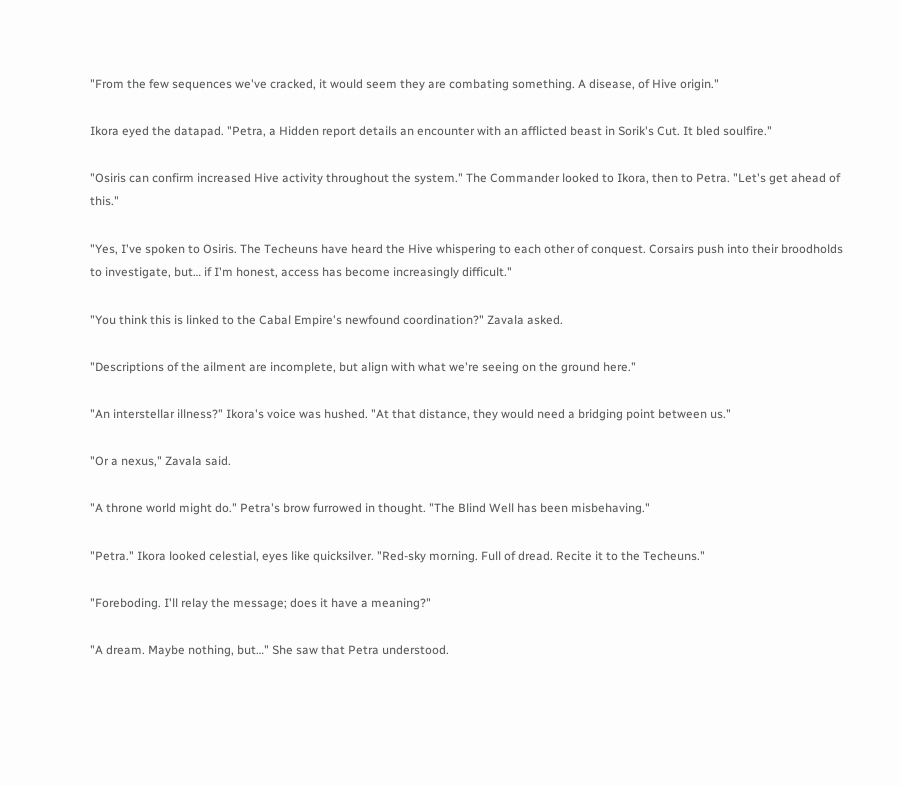"From the few sequences we've cracked, it would seem they are combating something. A disease, of Hive origin."

Ikora eyed the datapad. "Petra, a Hidden report details an encounter with an afflicted beast in Sorik's Cut. It bled soulfire."

"Osiris can confirm increased Hive activity throughout the system." The Commander looked to Ikora, then to Petra. "Let's get ahead of this."

"Yes, I've spoken to Osiris. The Techeuns have heard the Hive whispering to each other of conquest. Corsairs push into their broodholds to investigate, but… if I'm honest, access has become increasingly difficult."

"You think this is linked to the Cabal Empire's newfound coordination?" Zavala asked.

"Descriptions of the ailment are incomplete, but align with what we're seeing on the ground here."

"An interstellar illness?" Ikora's voice was hushed. "At that distance, they would need a bridging point between us."

"Or a nexus," Zavala said.

"A throne world might do." Petra's brow furrowed in thought. "The Blind Well has been misbehaving."

"Petra." Ikora looked celestial, eyes like quicksilver. "Red-sky morning. Full of dread. Recite it to the Techeuns."

"Foreboding. I'll relay the message; does it have a meaning?"

"A dream. Maybe nothing, but…" She saw that Petra understood.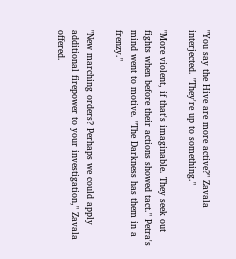"You say the Hive are more active?" Zavala interjected. "They're up to something."

"More violent, if that's imaginable. They seek out fights when before their actions showed tact." Petra's mind went to motive. "The Darkness has them in a frenzy."

"New marching orders? Perhaps we could apply additional firepower to your investigation," Zavala offered.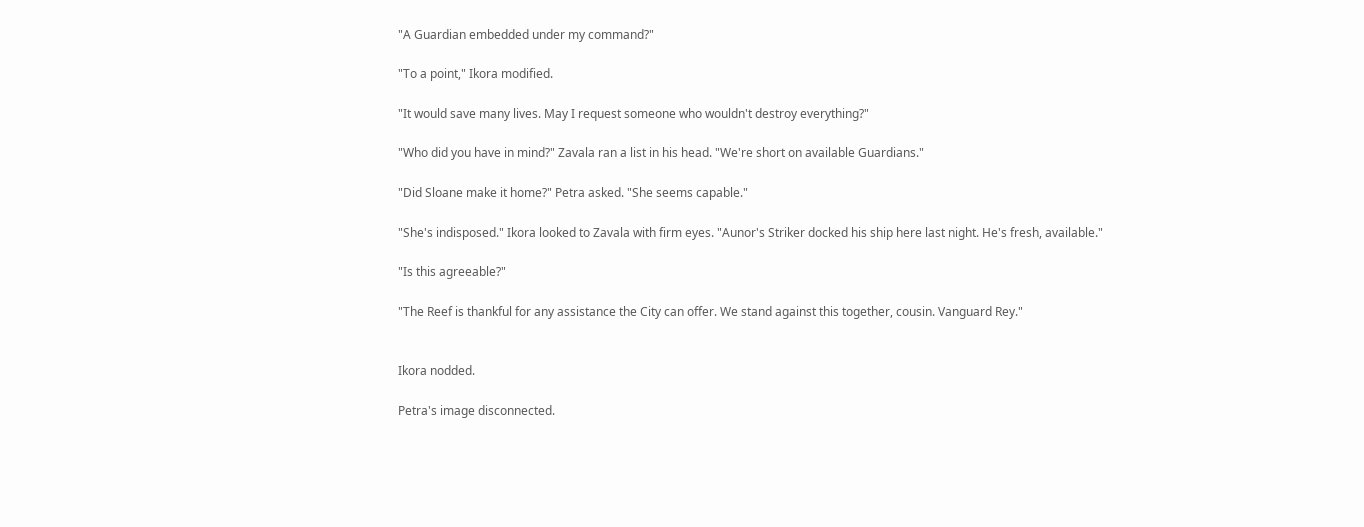"A Guardian embedded under my command?"

"To a point," Ikora modified.

"It would save many lives. May I request someone who wouldn't destroy everything?"

"Who did you have in mind?" Zavala ran a list in his head. "We're short on available Guardians."

"Did Sloane make it home?" Petra asked. "She seems capable."

"She's indisposed." Ikora looked to Zavala with firm eyes. "Aunor's Striker docked his ship here last night. He's fresh, available."

"Is this agreeable?"

"The Reef is thankful for any assistance the City can offer. We stand against this together, cousin. Vanguard Rey."


Ikora nodded.

Petra's image disconnected.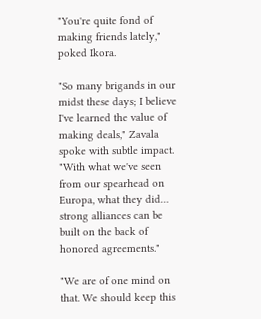"You're quite fond of making friends lately," poked Ikora.

"So many brigands in our midst these days; I believe I've learned the value of making deals," Zavala spoke with subtle impact. "With what we've seen from our spearhead on Europa, what they did… strong alliances can be built on the back of honored agreements."

"We are of one mind on that. We should keep this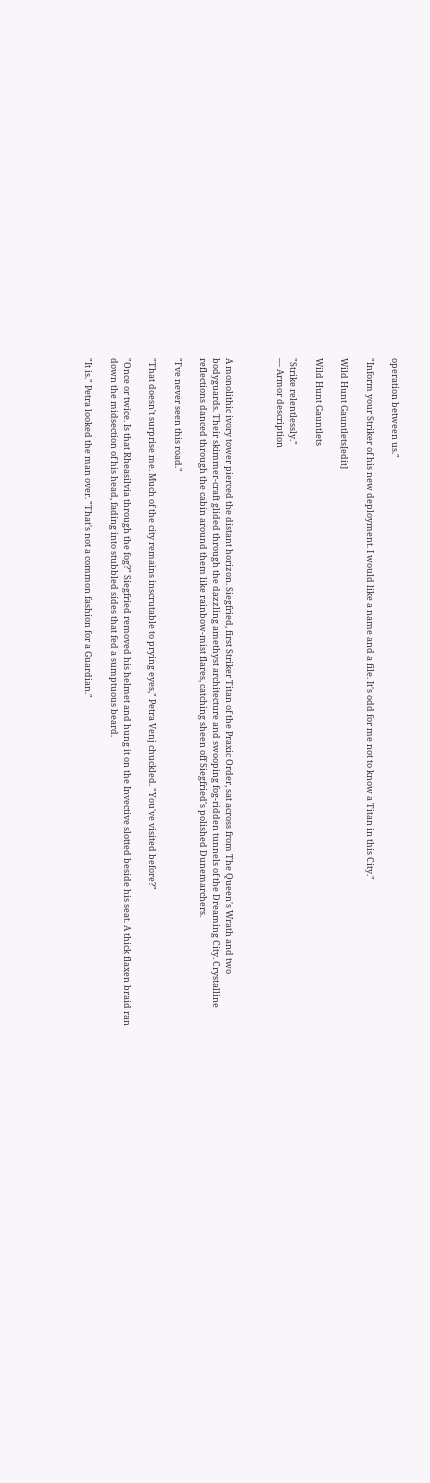operation between us."

"Inform your Striker of his new deployment. I would like a name and a file. It's odd for me not to know a Titan in this City."

Wild Hunt Gauntlets[edit]

Wild Hunt Gauntlets

"Strike relentlessly."
— Armor description



A monolithic ivory tower pierced the distant horizon. Siegfried, first Striker Titan of the Praxic Order, sat across from The Queen's Wrath and two bodyguards. Their skimmer-craft glided through the dazzling amethyst architecture and swooping fog-ridden tunnels of the Dreaming City. Crystalline reflections danced through the cabin around them like rainbow-mist flares, catching sheen off Siegfried's polished Dunemarchers.

"I've never seen this road."

"That doesn't surprise me. Much of the city remains inscrutable to prying eyes," Petra Venj chuckled. "You've visited before?"

"Once or twice. Is that Rheasilvia through the fog?" Siegfried removed his helmet and hung it on the Invective slotted beside his seat. A thick flaxen braid ran down the midsection of his head, fading into stubbled sides that fed a sumptuous beard.

"It is." Petra looked the man over. "That's not a common fashion for a Guardian."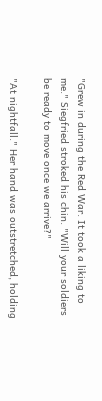"Grew in during the Red War. It took a liking to me." Siegfried stroked his chin. "Will your soldiers be ready to move once we arrive?"

"At nightfall." Her hand was outstretched, holding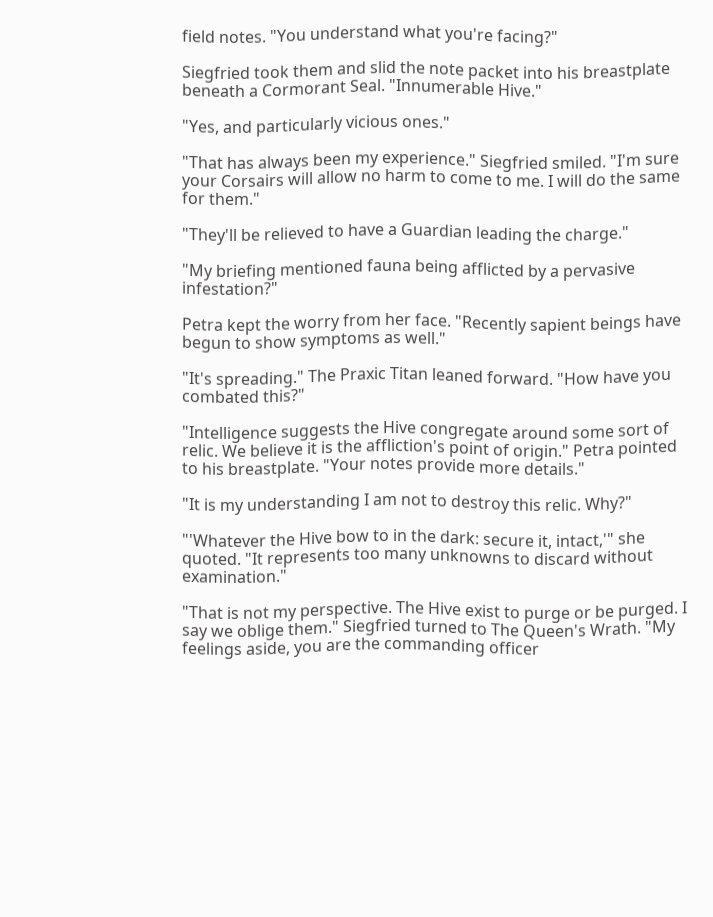field notes. "You understand what you're facing?"

Siegfried took them and slid the note packet into his breastplate beneath a Cormorant Seal. "Innumerable Hive."

"Yes, and particularly vicious ones."

"That has always been my experience." Siegfried smiled. "I'm sure your Corsairs will allow no harm to come to me. I will do the same for them."

"They'll be relieved to have a Guardian leading the charge."

"My briefing mentioned fauna being afflicted by a pervasive infestation?"

Petra kept the worry from her face. "Recently sapient beings have begun to show symptoms as well."

"It's spreading." The Praxic Titan leaned forward. "How have you combated this?"

"Intelligence suggests the Hive congregate around some sort of relic. We believe it is the affliction's point of origin." Petra pointed to his breastplate. "Your notes provide more details."

"It is my understanding I am not to destroy this relic. Why?"

"'Whatever the Hive bow to in the dark: secure it, intact,'" she quoted. "It represents too many unknowns to discard without examination."

"That is not my perspective. The Hive exist to purge or be purged. I say we oblige them." Siegfried turned to The Queen's Wrath. "My feelings aside, you are the commanding officer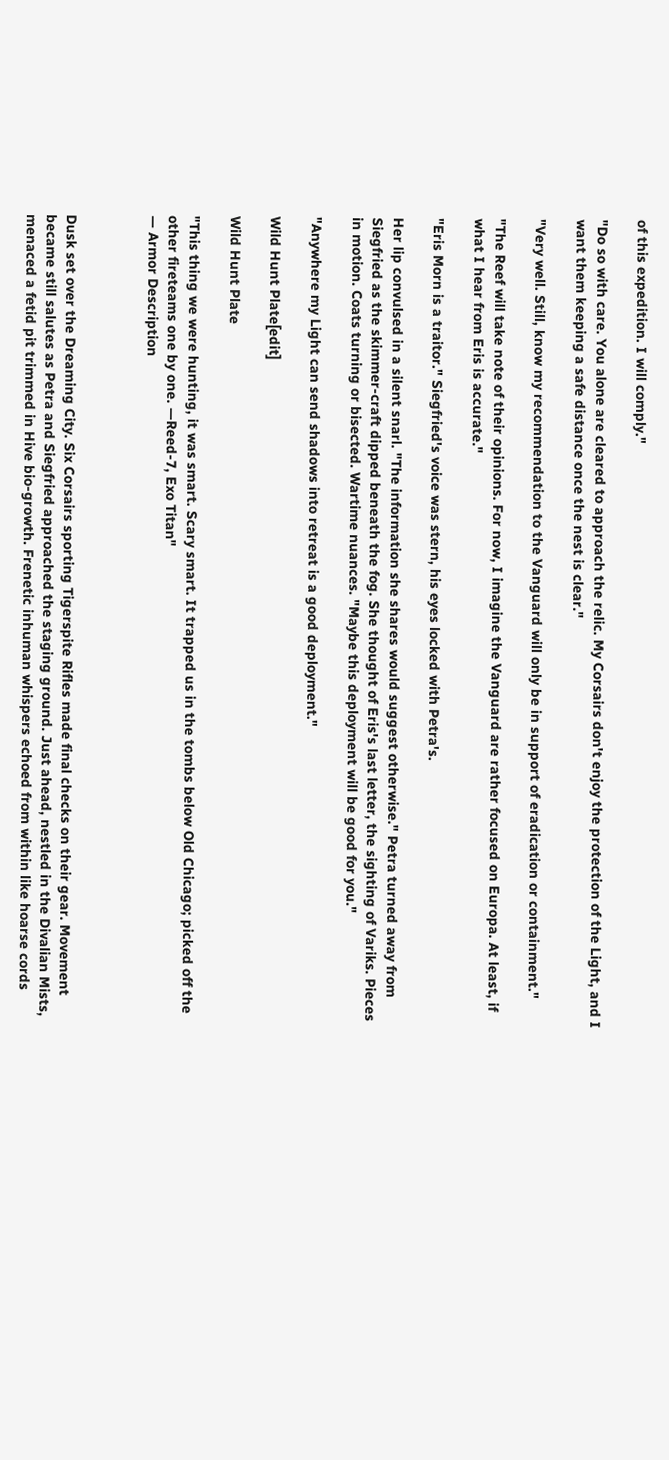of this expedition. I will comply."

"Do so with care. You alone are cleared to approach the relic. My Corsairs don't enjoy the protection of the Light, and I want them keeping a safe distance once the nest is clear."

"Very well. Still, know my recommendation to the Vanguard will only be in support of eradication or containment."

"The Reef will take note of their opinions. For now, I imagine the Vanguard are rather focused on Europa. At least, if what I hear from Eris is accurate."

"Eris Morn is a traitor." Siegfried's voice was stern, his eyes locked with Petra's.

Her lip convulsed in a silent snarl. "The information she shares would suggest otherwise." Petra turned away from Siegfried as the skimmer-craft dipped beneath the fog. She thought of Eris's last letter, the sighting of Variks. Pieces in motion. Coats turning or bisected. Wartime nuances. "Maybe this deployment will be good for you."

"Anywhere my Light can send shadows into retreat is a good deployment."

Wild Hunt Plate[edit]

Wild Hunt Plate

"This thing we were hunting, it was smart. Scary smart. It trapped us in the tombs below Old Chicago; picked off the other fireteams one by one. —Reed-7, Exo Titan"
— Armor Description



Dusk set over the Dreaming City. Six Corsairs sporting Tigerspite Rifles made final checks on their gear. Movement became still salutes as Petra and Siegfried approached the staging ground. Just ahead, nestled in the Divalian Mists, menaced a fetid pit trimmed in Hive bio-growth. Frenetic inhuman whispers echoed from within like hoarse cords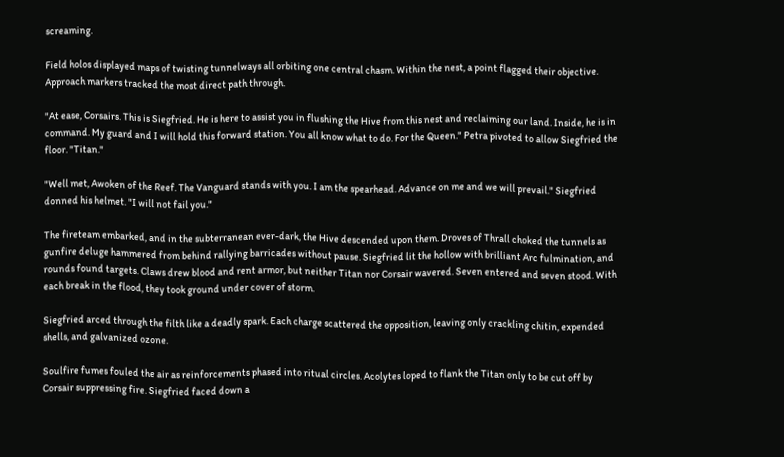screaming.

Field holos displayed maps of twisting tunnelways all orbiting one central chasm. Within the nest, a point flagged their objective. Approach markers tracked the most direct path through.

"At ease, Corsairs. This is Siegfried. He is here to assist you in flushing the Hive from this nest and reclaiming our land. Inside, he is in command. My guard and I will hold this forward station. You all know what to do. For the Queen." Petra pivoted to allow Siegfried the floor. "Titan."

"Well met, Awoken of the Reef. The Vanguard stands with you. I am the spearhead. Advance on me and we will prevail." Siegfried donned his helmet. "I will not fail you."

The fireteam embarked, and in the subterranean ever-dark, the Hive descended upon them. Droves of Thrall choked the tunnels as gunfire deluge hammered from behind rallying barricades without pause. Siegfried lit the hollow with brilliant Arc fulmination, and rounds found targets. Claws drew blood and rent armor, but neither Titan nor Corsair wavered. Seven entered and seven stood. With each break in the flood, they took ground under cover of storm.

Siegfried arced through the filth like a deadly spark. Each charge scattered the opposition, leaving only crackling chitin, expended shells, and galvanized ozone.

Soulfire fumes fouled the air as reinforcements phased into ritual circles. Acolytes loped to flank the Titan only to be cut off by Corsair suppressing fire. Siegfried faced down a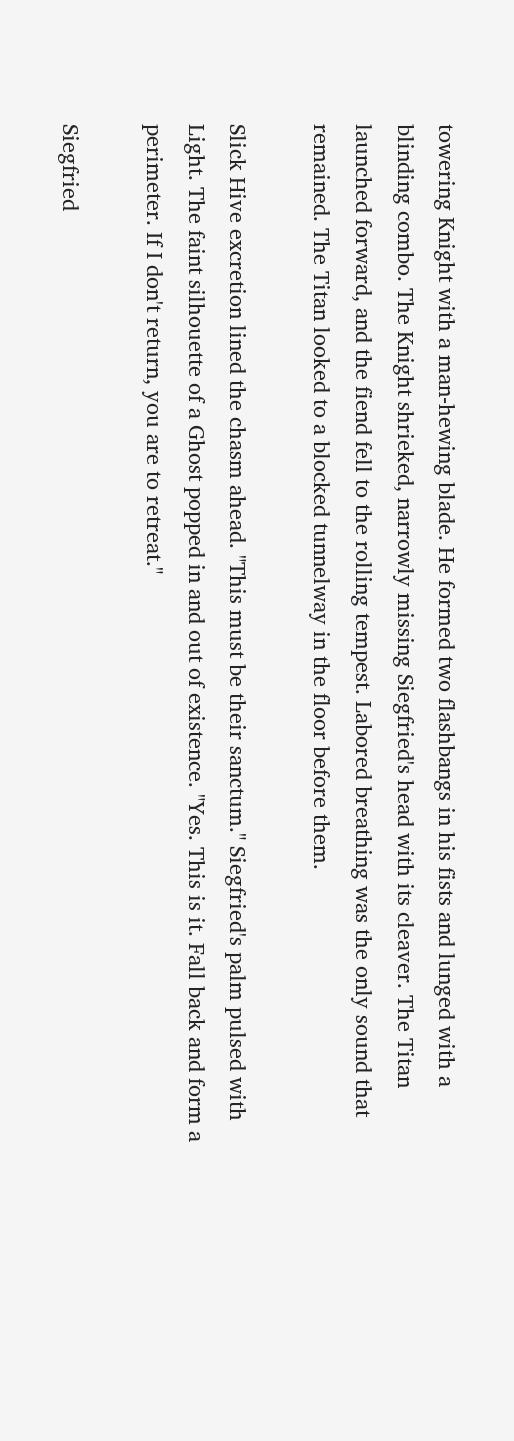towering Knight with a man-hewing blade. He formed two flashbangs in his fists and lunged with a blinding combo. The Knight shrieked, narrowly missing Siegfried's head with its cleaver. The Titan launched forward, and the fiend fell to the rolling tempest. Labored breathing was the only sound that remained. The Titan looked to a blocked tunnelway in the floor before them.

Slick Hive excretion lined the chasm ahead. "This must be their sanctum." Siegfried's palm pulsed with Light. The faint silhouette of a Ghost popped in and out of existence. "Yes. This is it. Fall back and form a perimeter. If I don't return, you are to retreat."

Siegfried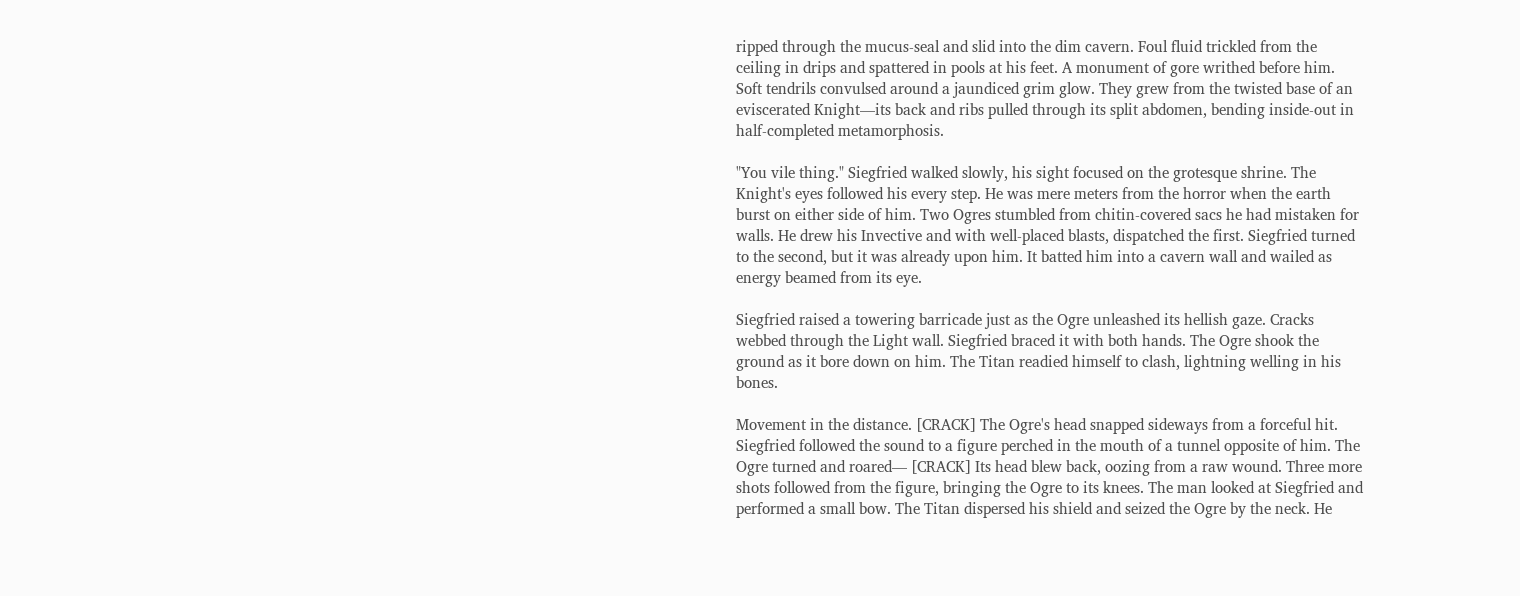ripped through the mucus-seal and slid into the dim cavern. Foul fluid trickled from the ceiling in drips and spattered in pools at his feet. A monument of gore writhed before him. Soft tendrils convulsed around a jaundiced grim glow. They grew from the twisted base of an eviscerated Knight—its back and ribs pulled through its split abdomen, bending inside-out in half-completed metamorphosis.

"You vile thing." Siegfried walked slowly, his sight focused on the grotesque shrine. The Knight's eyes followed his every step. He was mere meters from the horror when the earth burst on either side of him. Two Ogres stumbled from chitin-covered sacs he had mistaken for walls. He drew his Invective and with well-placed blasts, dispatched the first. Siegfried turned to the second, but it was already upon him. It batted him into a cavern wall and wailed as energy beamed from its eye.

Siegfried raised a towering barricade just as the Ogre unleashed its hellish gaze. Cracks webbed through the Light wall. Siegfried braced it with both hands. The Ogre shook the ground as it bore down on him. The Titan readied himself to clash, lightning welling in his bones.

Movement in the distance. [CRACK] The Ogre's head snapped sideways from a forceful hit. Siegfried followed the sound to a figure perched in the mouth of a tunnel opposite of him. The Ogre turned and roared— [CRACK] Its head blew back, oozing from a raw wound. Three more shots followed from the figure, bringing the Ogre to its knees. The man looked at Siegfried and performed a small bow. The Titan dispersed his shield and seized the Ogre by the neck. He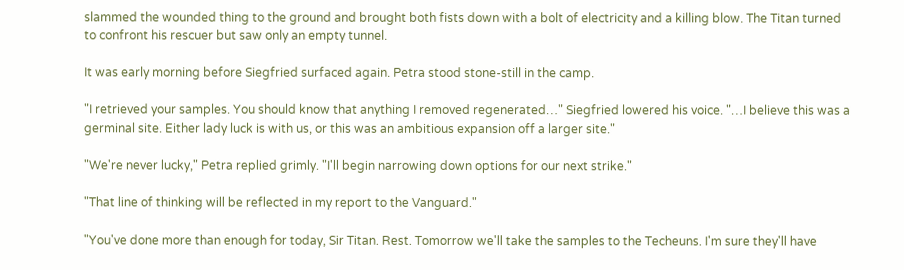slammed the wounded thing to the ground and brought both fists down with a bolt of electricity and a killing blow. The Titan turned to confront his rescuer but saw only an empty tunnel.

It was early morning before Siegfried surfaced again. Petra stood stone-still in the camp.

"I retrieved your samples. You should know that anything I removed regenerated…" Siegfried lowered his voice. "…I believe this was a germinal site. Either lady luck is with us, or this was an ambitious expansion off a larger site."

"We're never lucky," Petra replied grimly. "I'll begin narrowing down options for our next strike."

"That line of thinking will be reflected in my report to the Vanguard."

"You've done more than enough for today, Sir Titan. Rest. Tomorrow we'll take the samples to the Techeuns. I'm sure they'll have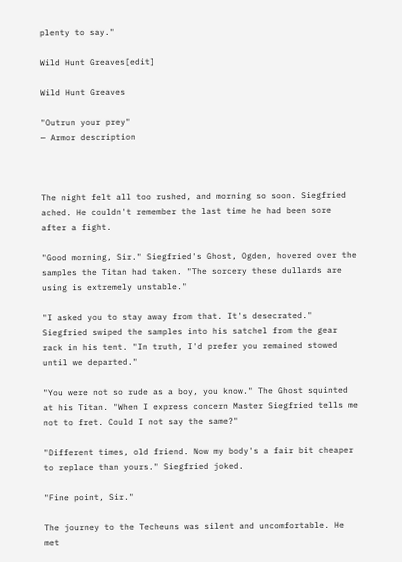plenty to say."

Wild Hunt Greaves[edit]

Wild Hunt Greaves

"Outrun your prey"
— Armor description



The night felt all too rushed, and morning so soon. Siegfried ached. He couldn't remember the last time he had been sore after a fight.

"Good morning, Sir." Siegfried's Ghost, Ogden, hovered over the samples the Titan had taken. "The sorcery these dullards are using is extremely unstable."

"I asked you to stay away from that. It's desecrated." Siegfried swiped the samples into his satchel from the gear rack in his tent. "In truth, I'd prefer you remained stowed until we departed."

"You were not so rude as a boy, you know." The Ghost squinted at his Titan. "When I express concern Master Siegfried tells me not to fret. Could I not say the same?"

"Different times, old friend. Now my body's a fair bit cheaper to replace than yours." Siegfried joked.

"Fine point, Sir."

The journey to the Techeuns was silent and uncomfortable. He met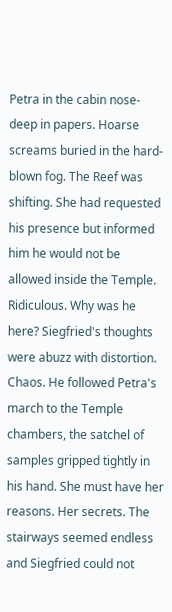Petra in the cabin nose-deep in papers. Hoarse screams buried in the hard-blown fog. The Reef was shifting. She had requested his presence but informed him he would not be allowed inside the Temple. Ridiculous. Why was he here? Siegfried's thoughts were abuzz with distortion. Chaos. He followed Petra's march to the Temple chambers, the satchel of samples gripped tightly in his hand. She must have her reasons. Her secrets. The stairways seemed endless and Siegfried could not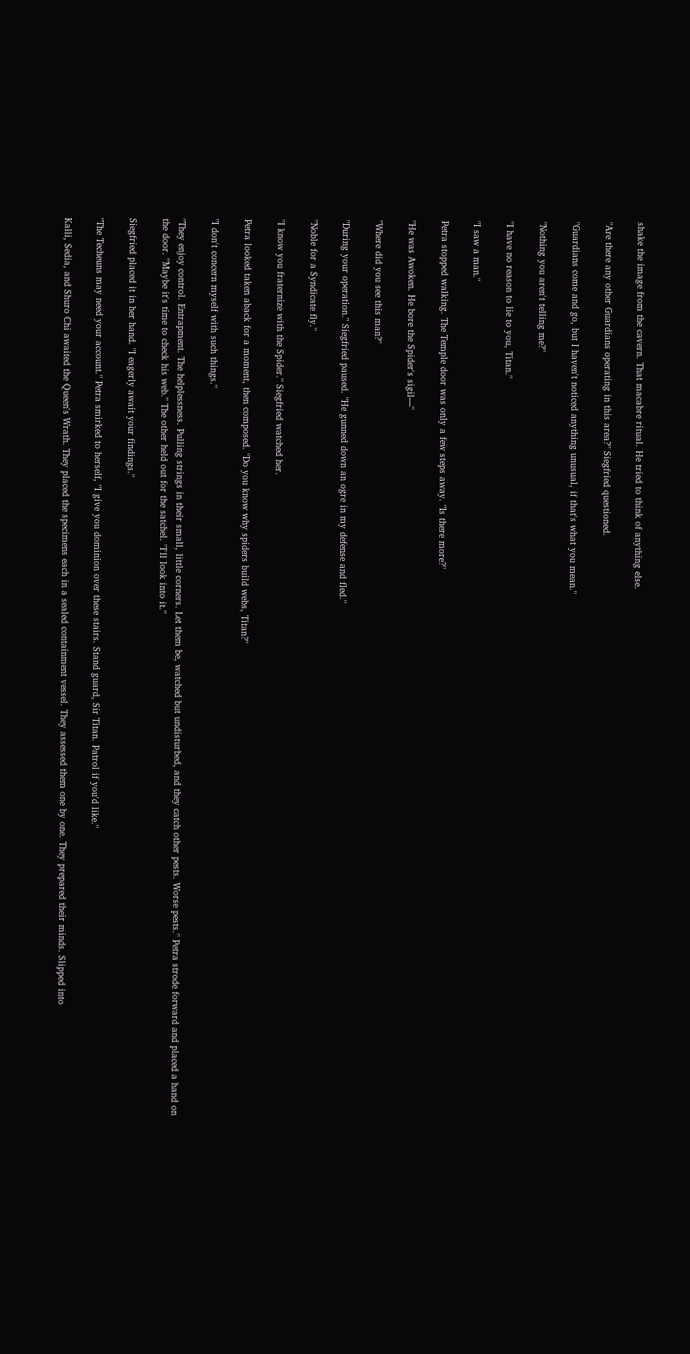shake the image from the cavern. That macabre ritual. He tried to think of anything else.

"Are there any other Guardians operating in this area?" Siegfried questioned.

"Guardians come and go, but I haven't noticed anything unusual, if that's what you mean."

"Nothing you aren't telling me?"

"I have no reason to lie to you, Titan."

"I saw a man."

Petra stopped walking. The Temple door was only a few steps away. "Is there more?"

"He was Awoken. He bore the Spider's sigil—"

"Where did you see this man?"

"During your operation." Siegfried paused. "He gunned down an ogre in my defense and fled."

"Noble for a Syndicate fly."

"I know you fraternize with the Spider." Siegfried watched her.

Petra looked taken aback for a moment, then composed. "Do you know why spiders build webs, Titan?"

"I don't concern myself with such things."

"They enjoy control. Entrapment. The helplessness. Pulling strings in their small, little corners. Let them be, watched but undisturbed, and they catch other pests. Worse pests." Petra strode forward and placed a hand on the door. "Maybe it's time to check his web." The other held out for the satchel. "I'll look into it."

Siegfried placed it in her hand. "I eagerly await your findings."

"The Techeuns may need your account." Petra smirked to herself, "I give you dominion over these stairs. Stand guard, Sir Titan. Patrol if you'd like."

Kalli, Sedia, and Shuro Chi awaited the Queen's Wrath. They placed the specimens each in a sealed containment vessel. They assessed them one by one. They prepared their minds. Slipped into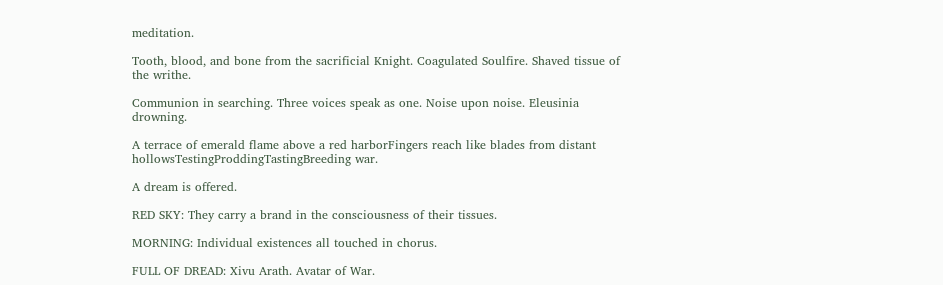meditation.

Tooth, blood, and bone from the sacrificial Knight. Coagulated Soulfire. Shaved tissue of the writhe.

Communion in searching. Three voices speak as one. Noise upon noise. Eleusinia drowning.

A terrace of emerald flame above a red harborFingers reach like blades from distant hollowsTestingProddingTastingBreeding war.

A dream is offered.

RED SKY: They carry a brand in the consciousness of their tissues.

MORNING: Individual existences all touched in chorus.

FULL OF DREAD: Xivu Arath. Avatar of War.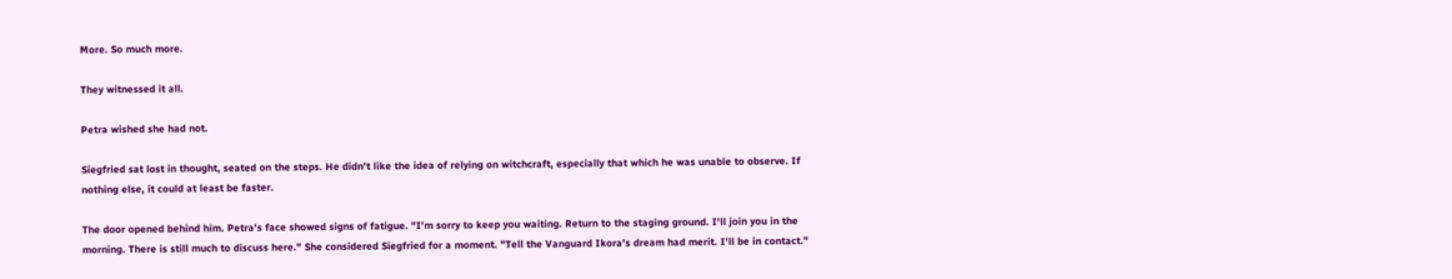More. So much more.

They witnessed it all.

Petra wished she had not.

Siegfried sat lost in thought, seated on the steps. He didn't like the idea of relying on witchcraft, especially that which he was unable to observe. If nothing else, it could at least be faster.

The door opened behind him. Petra's face showed signs of fatigue. "I'm sorry to keep you waiting. Return to the staging ground. I'll join you in the morning. There is still much to discuss here." She considered Siegfried for a moment. "Tell the Vanguard Ikora's dream had merit. I'll be in contact."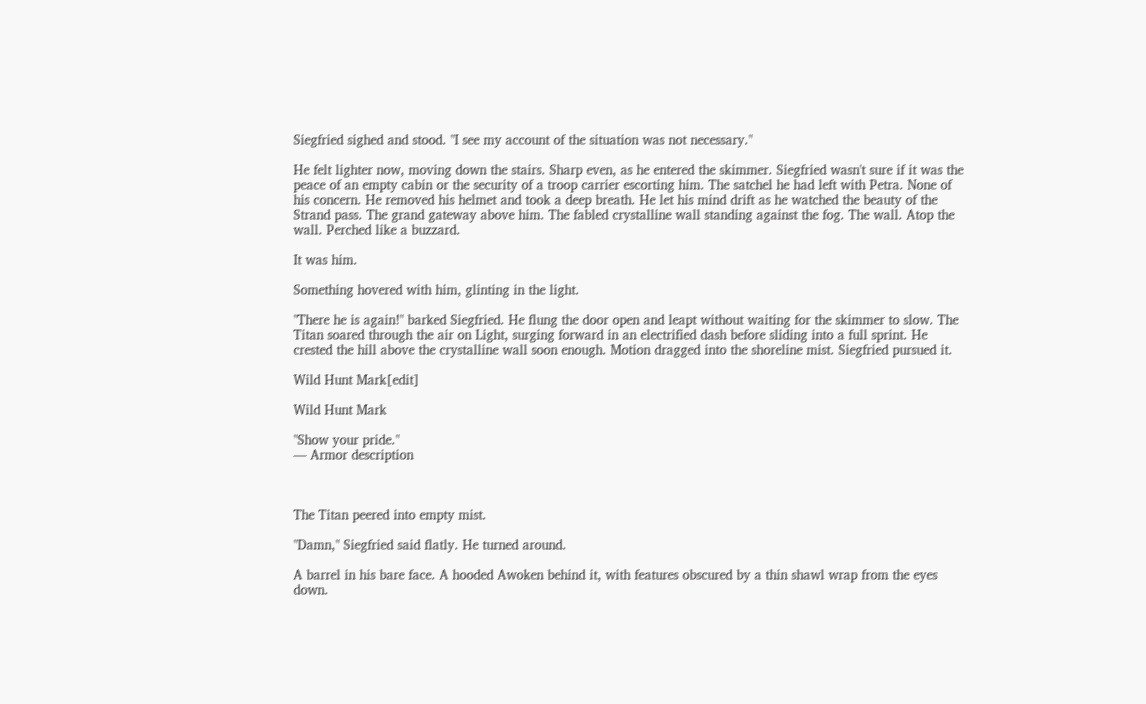Siegfried sighed and stood. "I see my account of the situation was not necessary."

He felt lighter now, moving down the stairs. Sharp even, as he entered the skimmer. Siegfried wasn't sure if it was the peace of an empty cabin or the security of a troop carrier escorting him. The satchel he had left with Petra. None of his concern. He removed his helmet and took a deep breath. He let his mind drift as he watched the beauty of the Strand pass. The grand gateway above him. The fabled crystalline wall standing against the fog. The wall. Atop the wall. Perched like a buzzard.

It was him.

Something hovered with him, glinting in the light.

"There he is again!" barked Siegfried. He flung the door open and leapt without waiting for the skimmer to slow. The Titan soared through the air on Light, surging forward in an electrified dash before sliding into a full sprint. He crested the hill above the crystalline wall soon enough. Motion dragged into the shoreline mist. Siegfried pursued it.

Wild Hunt Mark[edit]

Wild Hunt Mark

"Show your pride."
— Armor description



The Titan peered into empty mist.

"Damn," Siegfried said flatly. He turned around.

A barrel in his bare face. A hooded Awoken behind it, with features obscured by a thin shawl wrap from the eyes down.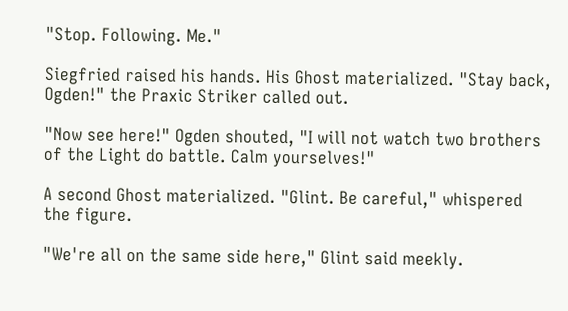"Stop. Following. Me."

Siegfried raised his hands. His Ghost materialized. "Stay back, Ogden!" the Praxic Striker called out.

"Now see here!" Ogden shouted, "I will not watch two brothers of the Light do battle. Calm yourselves!"

A second Ghost materialized. "Glint. Be careful," whispered the figure.

"We're all on the same side here," Glint said meekly.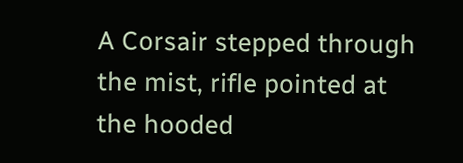A Corsair stepped through the mist, rifle pointed at the hooded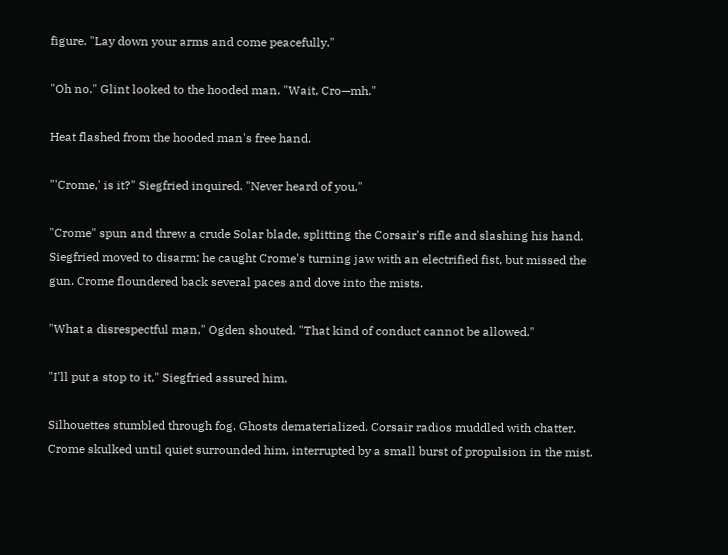figure. "Lay down your arms and come peacefully."

"Oh no." Glint looked to the hooded man. "Wait, Cro—mh."

Heat flashed from the hooded man's free hand.

"'Crome,' is it?" Siegfried inquired. "Never heard of you."

"Crome" spun and threw a crude Solar blade, splitting the Corsair's rifle and slashing his hand. Siegfried moved to disarm; he caught Crome's turning jaw with an electrified fist, but missed the gun. Crome floundered back several paces and dove into the mists.

"What a disrespectful man," Ogden shouted. "That kind of conduct cannot be allowed."

"I'll put a stop to it," Siegfried assured him.

Silhouettes stumbled through fog. Ghosts dematerialized. Corsair radios muddled with chatter. Crome skulked until quiet surrounded him, interrupted by a small burst of propulsion in the mist.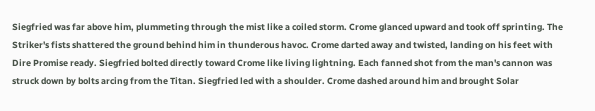Siegfried was far above him, plummeting through the mist like a coiled storm. Crome glanced upward and took off sprinting. The Striker's fists shattered the ground behind him in thunderous havoc. Crome darted away and twisted, landing on his feet with Dire Promise ready. Siegfried bolted directly toward Crome like living lightning. Each fanned shot from the man's cannon was struck down by bolts arcing from the Titan. Siegfried led with a shoulder. Crome dashed around him and brought Solar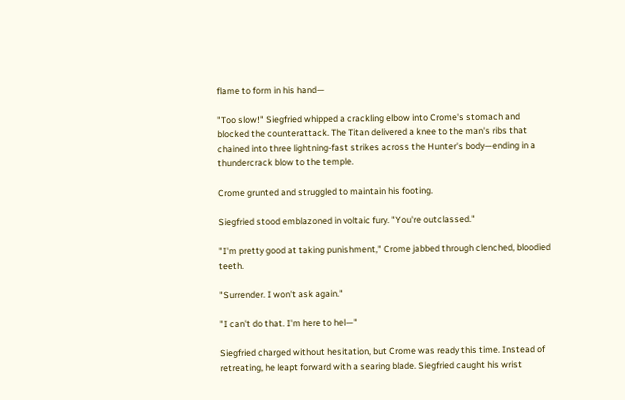flame to form in his hand—

"Too slow!" Siegfried whipped a crackling elbow into Crome's stomach and blocked the counterattack. The Titan delivered a knee to the man's ribs that chained into three lightning-fast strikes across the Hunter's body—ending in a thundercrack blow to the temple.

Crome grunted and struggled to maintain his footing.

Siegfried stood emblazoned in voltaic fury. "You're outclassed."

"I'm pretty good at taking punishment," Crome jabbed through clenched, bloodied teeth.

"Surrender. I won't ask again."

"I can't do that. I'm here to hel—"

Siegfried charged without hesitation, but Crome was ready this time. Instead of retreating, he leapt forward with a searing blade. Siegfried caught his wrist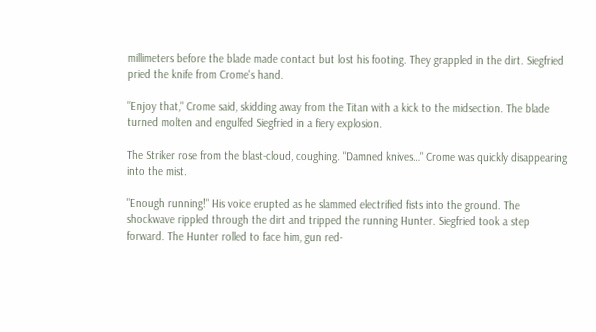millimeters before the blade made contact but lost his footing. They grappled in the dirt. Siegfried pried the knife from Crome's hand.

"Enjoy that," Crome said, skidding away from the Titan with a kick to the midsection. The blade turned molten and engulfed Siegfried in a fiery explosion.

The Striker rose from the blast-cloud, coughing. "Damned knives…" Crome was quickly disappearing into the mist.

"Enough running!" His voice erupted as he slammed electrified fists into the ground. The shockwave rippled through the dirt and tripped the running Hunter. Siegfried took a step forward. The Hunter rolled to face him, gun red-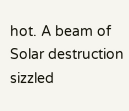hot. A beam of Solar destruction sizzled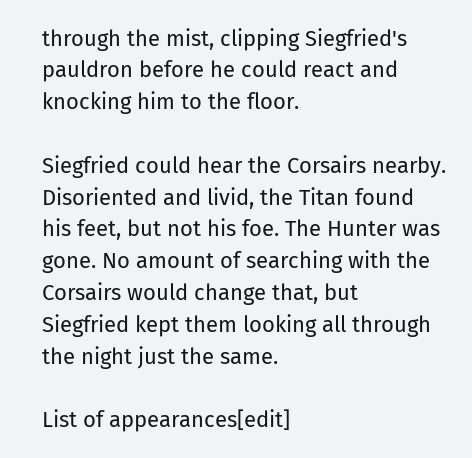through the mist, clipping Siegfried's pauldron before he could react and knocking him to the floor.

Siegfried could hear the Corsairs nearby. Disoriented and livid, the Titan found his feet, but not his foe. The Hunter was gone. No amount of searching with the Corsairs would change that, but Siegfried kept them looking all through the night just the same.

List of appearances[edit]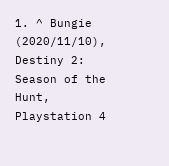1. ^ Bungie (2020/11/10), Destiny 2: Season of the Hunt, Playstation 4